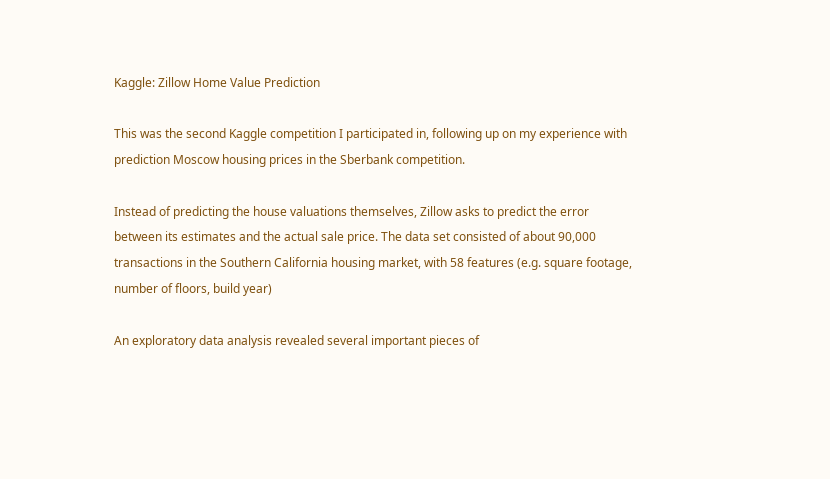Kaggle: Zillow Home Value Prediction

This was the second Kaggle competition I participated in, following up on my experience with prediction Moscow housing prices in the Sberbank competition.

Instead of predicting the house valuations themselves, Zillow asks to predict the error between its estimates and the actual sale price. The data set consisted of about 90,000 transactions in the Southern California housing market, with 58 features (e.g. square footage, number of floors, build year)

An exploratory data analysis revealed several important pieces of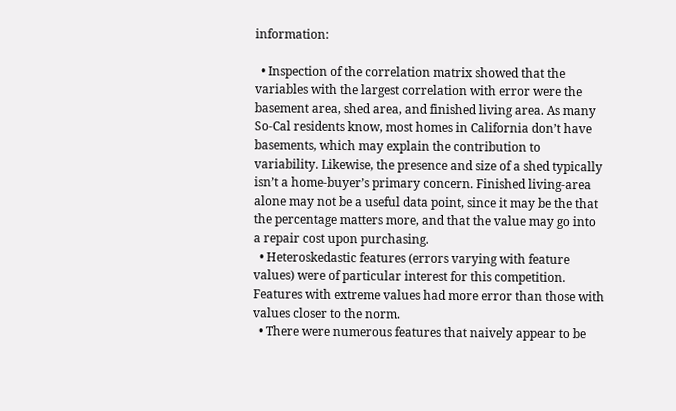information:

  • Inspection of the correlation matrix showed that the variables with the largest correlation with error were the basement area, shed area, and finished living area. As many So-Cal residents know, most homes in California don’t have basements, which may explain the contribution to variability. Likewise, the presence and size of a shed typically isn’t a home-buyer’s primary concern. Finished living-area alone may not be a useful data point, since it may be the that the percentage matters more, and that the value may go into a repair cost upon purchasing.
  • Heteroskedastic features (errors varying with feature values) were of particular interest for this competition. Features with extreme values had more error than those with values closer to the norm.
  • There were numerous features that naively appear to be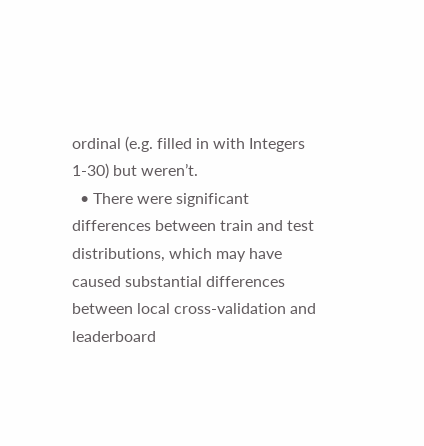ordinal (e.g. filled in with Integers 1-30) but weren’t.
  • There were significant differences between train and test distributions, which may have caused substantial differences between local cross-validation and leaderboard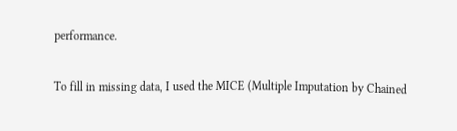performance.

To fill in missing data, I used the MICE (Multiple Imputation by Chained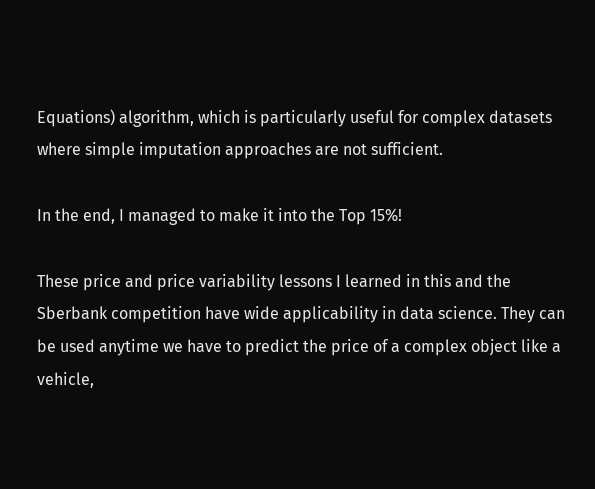Equations) algorithm, which is particularly useful for complex datasets where simple imputation approaches are not sufficient.

In the end, I managed to make it into the Top 15%!

These price and price variability lessons I learned in this and the Sberbank competition have wide applicability in data science. They can be used anytime we have to predict the price of a complex object like a vehicle,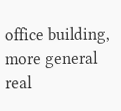office building, more general real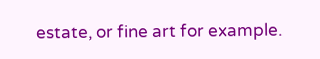estate, or fine art for example.